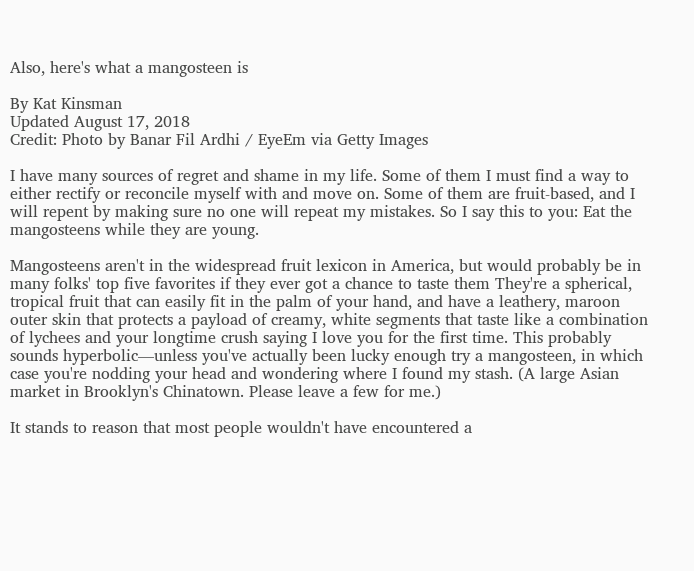Also, here's what a mangosteen is

By Kat Kinsman
Updated August 17, 2018
Credit: Photo by Banar Fil Ardhi / EyeEm via Getty Images

I have many sources of regret and shame in my life. Some of them I must find a way to either rectify or reconcile myself with and move on. Some of them are fruit-based, and I will repent by making sure no one will repeat my mistakes. So I say this to you: Eat the mangosteens while they are young.

Mangosteens aren't in the widespread fruit lexicon in America, but would probably be in many folks' top five favorites if they ever got a chance to taste them They're a spherical, tropical fruit that can easily fit in the palm of your hand, and have a leathery, maroon outer skin that protects a payload of creamy, white segments that taste like a combination of lychees and your longtime crush saying I love you for the first time. This probably sounds hyperbolic—unless you've actually been lucky enough try a mangosteen, in which case you're nodding your head and wondering where I found my stash. (A large Asian market in Brooklyn's Chinatown. Please leave a few for me.)

It stands to reason that most people wouldn't have encountered a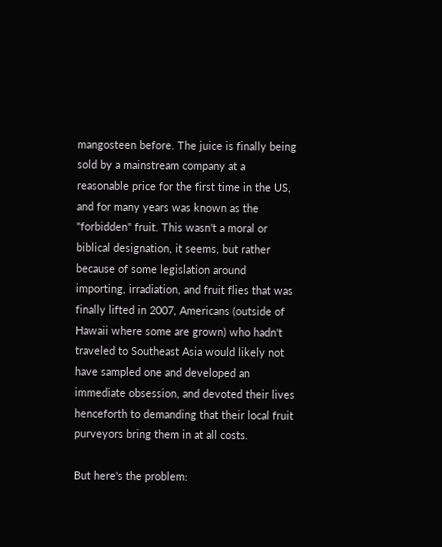mangosteen before. The juice is finally being sold by a mainstream company at a reasonable price for the first time in the US, and for many years was known as the "forbidden" fruit. This wasn't a moral or biblical designation, it seems, but rather because of some legislation around importing, irradiation, and fruit flies that was finally lifted in 2007, Americans (outside of Hawaii where some are grown) who hadn't traveled to Southeast Asia would likely not have sampled one and developed an immediate obsession, and devoted their lives henceforth to demanding that their local fruit purveyors bring them in at all costs.

But here's the problem: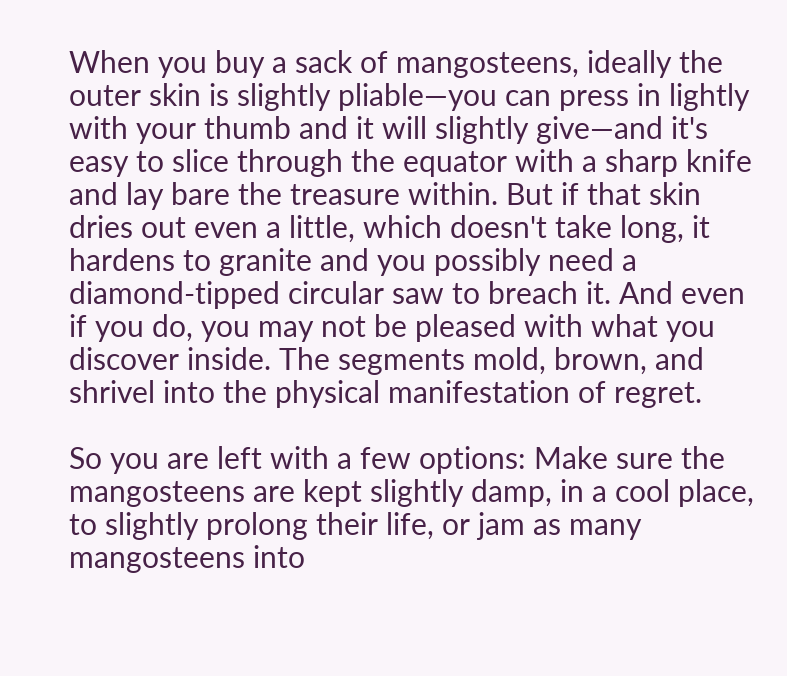When you buy a sack of mangosteens, ideally the outer skin is slightly pliable—you can press in lightly with your thumb and it will slightly give—and it's easy to slice through the equator with a sharp knife and lay bare the treasure within. But if that skin dries out even a little, which doesn't take long, it hardens to granite and you possibly need a diamond-tipped circular saw to breach it. And even if you do, you may not be pleased with what you discover inside. The segments mold, brown, and shrivel into the physical manifestation of regret.

So you are left with a few options: Make sure the mangosteens are kept slightly damp, in a cool place, to slightly prolong their life, or jam as many mangosteens into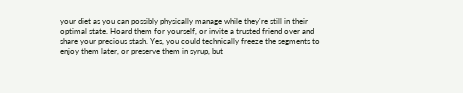your diet as you can possibly physically manage while they're still in their optimal state. Hoard them for yourself, or invite a trusted friend over and share your precious stash. Yes, you could technically freeze the segments to enjoy them later, or preserve them in syrup, but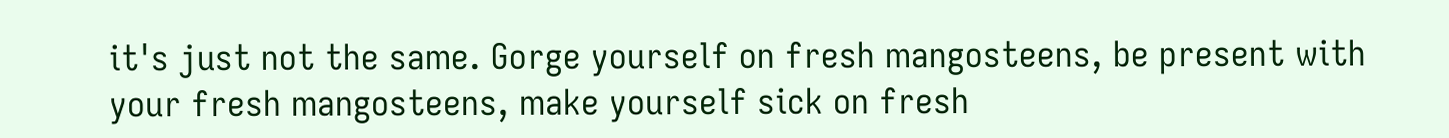it's just not the same. Gorge yourself on fresh mangosteens, be present with your fresh mangosteens, make yourself sick on fresh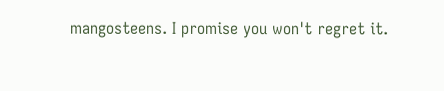mangosteens. I promise you won't regret it.